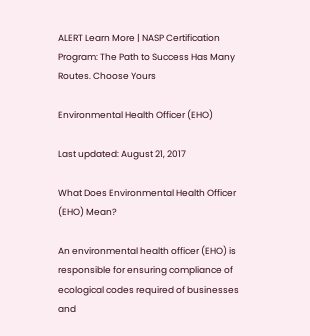ALERT Learn More | NASP Certification Program: The Path to Success Has Many Routes. Choose Yours

Environmental Health Officer (EHO)

Last updated: August 21, 2017

What Does Environmental Health Officer (EHO) Mean?

An environmental health officer (EHO) is responsible for ensuring compliance of ecological codes required of businesses and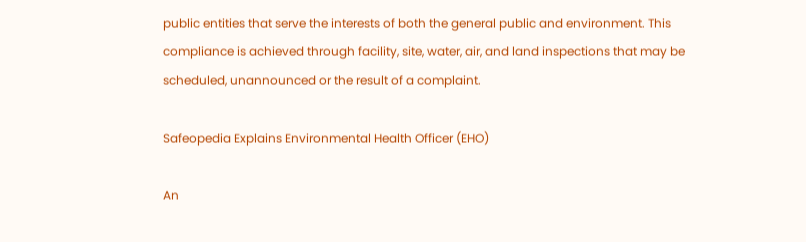public entities that serve the interests of both the general public and environment. This compliance is achieved through facility, site, water, air, and land inspections that may be scheduled, unannounced or the result of a complaint.

Safeopedia Explains Environmental Health Officer (EHO)

An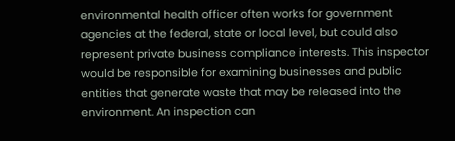environmental health officer often works for government agencies at the federal, state or local level, but could also represent private business compliance interests. This inspector would be responsible for examining businesses and public entities that generate waste that may be released into the environment. An inspection can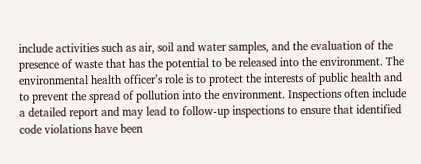include activities such as air, soil and water samples, and the evaluation of the presence of waste that has the potential to be released into the environment. The environmental health officer’s role is to protect the interests of public health and to prevent the spread of pollution into the environment. Inspections often include a detailed report and may lead to follow-up inspections to ensure that identified code violations have been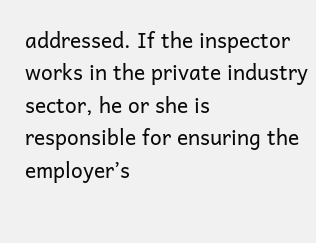addressed. If the inspector works in the private industry sector, he or she is responsible for ensuring the employer’s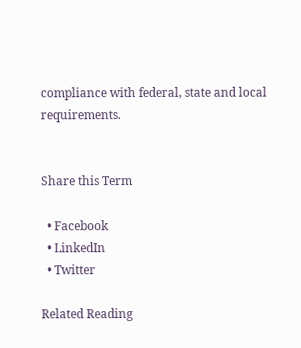compliance with federal, state and local requirements.


Share this Term

  • Facebook
  • LinkedIn
  • Twitter

Related Reading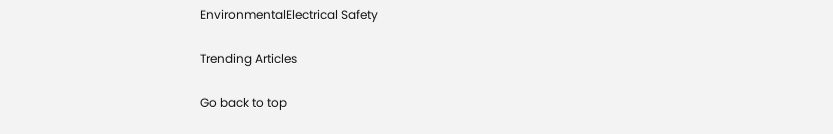EnvironmentalElectrical Safety

Trending Articles

Go back to top